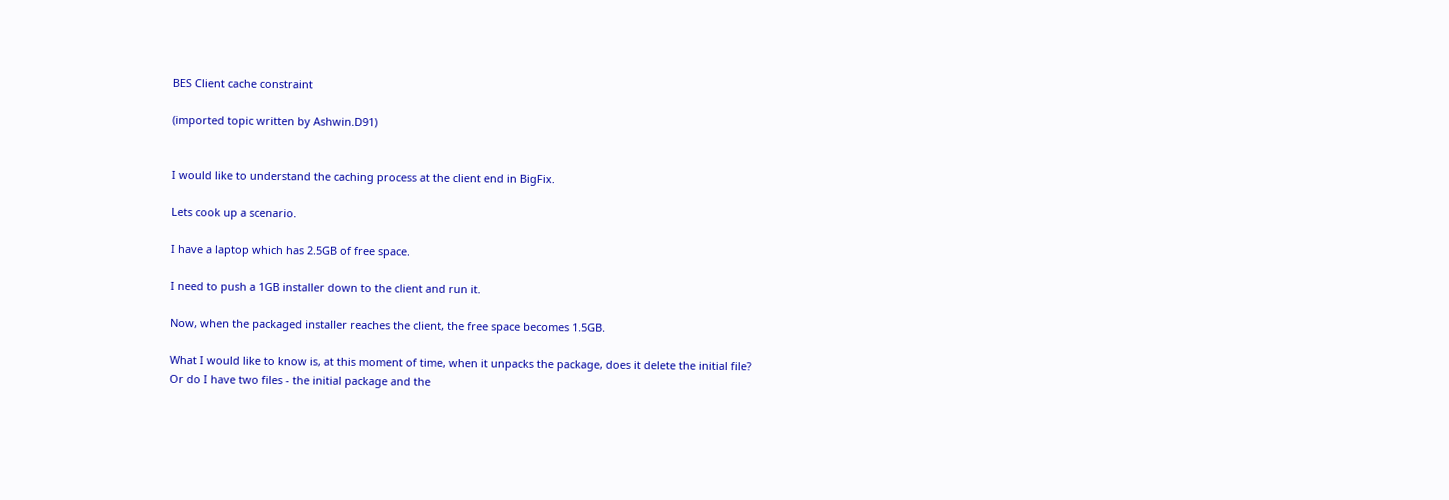BES Client cache constraint

(imported topic written by Ashwin.D91)


I would like to understand the caching process at the client end in BigFix.

Lets cook up a scenario.

I have a laptop which has 2.5GB of free space.

I need to push a 1GB installer down to the client and run it.

Now, when the packaged installer reaches the client, the free space becomes 1.5GB.

What I would like to know is, at this moment of time, when it unpacks the package, does it delete the initial file? Or do I have two files - the initial package and the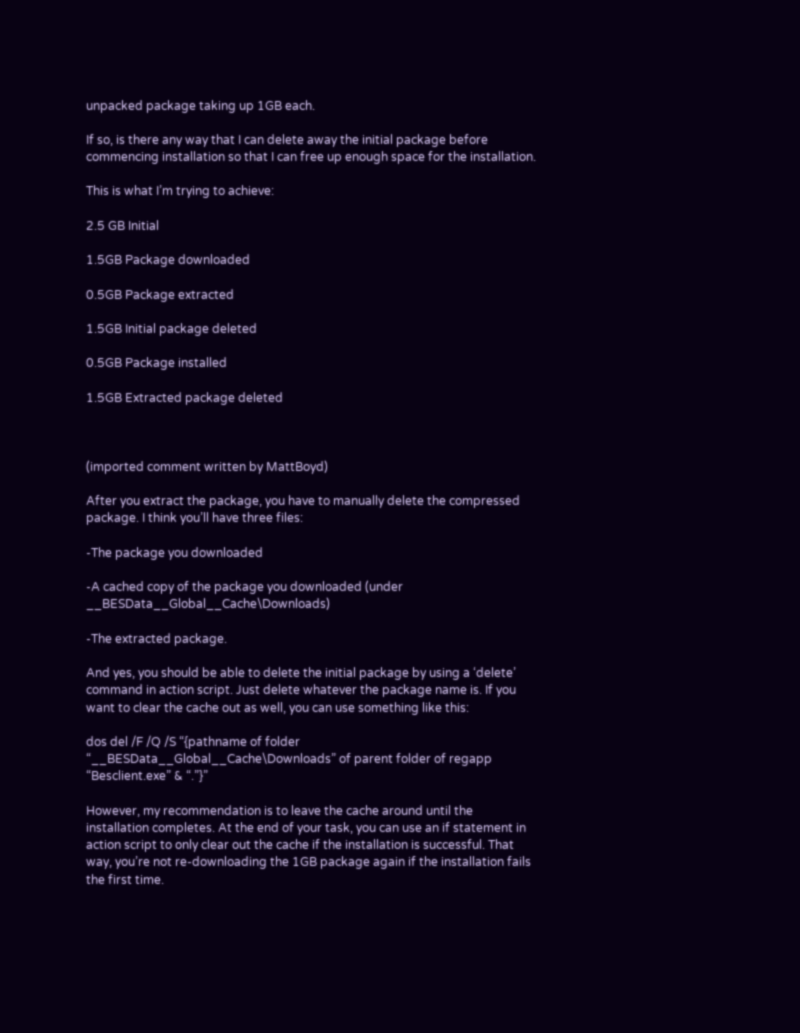unpacked package taking up 1GB each.

If so, is there any way that I can delete away the initial package before commencing installation so that I can free up enough space for the installation.

This is what I’m trying to achieve:

2.5 GB Initial

1.5GB Package downloaded

0.5GB Package extracted

1.5GB Initial package deleted

0.5GB Package installed

1.5GB Extracted package deleted



(imported comment written by MattBoyd)

After you extract the package, you have to manually delete the compressed package. I think you’ll have three files:

-The package you downloaded

-A cached copy of the package you downloaded (under __BESData__Global__Cache\Downloads)

-The extracted package.

And yes, you should be able to delete the initial package by using a ‘delete’ command in action script. Just delete whatever the package name is. If you want to clear the cache out as well, you can use something like this:

dos del /F /Q /S “{pathname of folder “__BESData__Global__Cache\Downloads” of parent folder of regapp “Besclient.exe” & “.”}”

However, my recommendation is to leave the cache around until the installation completes. At the end of your task, you can use an if statement in action script to only clear out the cache if the installation is successful. That way, you’re not re-downloading the 1GB package again if the installation fails the first time.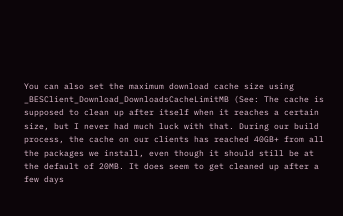You can also set the maximum download cache size using _BESClient_Download_DownloadsCacheLimitMB (See: The cache is supposed to clean up after itself when it reaches a certain size, but I never had much luck with that. During our build process, the cache on our clients has reached 40GB+ from all the packages we install, even though it should still be at the default of 20MB. It does seem to get cleaned up after a few days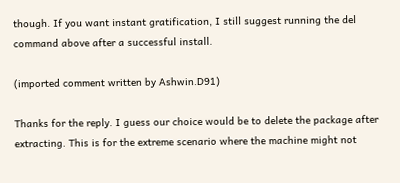though. If you want instant gratification, I still suggest running the del command above after a successful install.

(imported comment written by Ashwin.D91)

Thanks for the reply. I guess our choice would be to delete the package after extracting. This is for the extreme scenario where the machine might not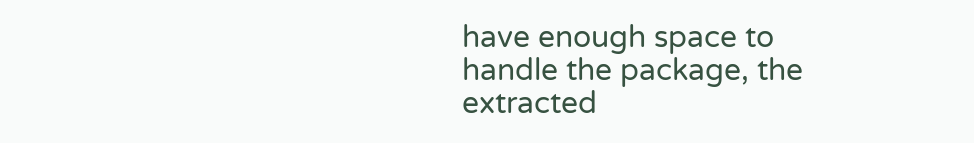have enough space to handle the package, the extracted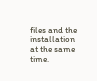files and the installation at the same time.